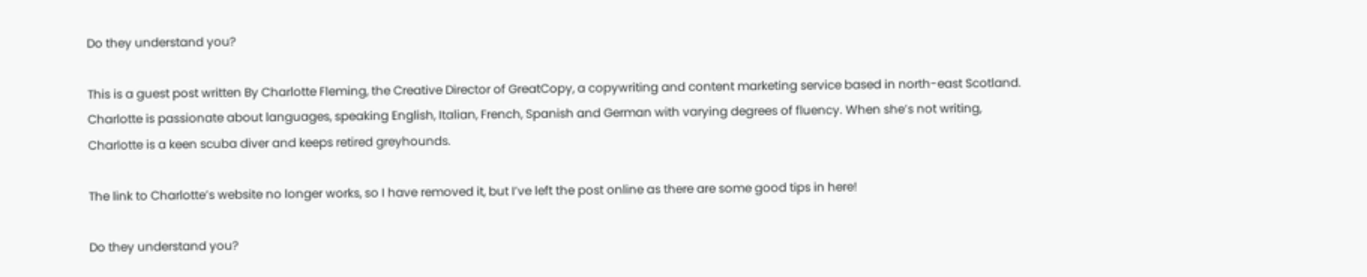Do they understand you?

This is a guest post written By Charlotte Fleming, the Creative Director of GreatCopy, a copywriting and content marketing service based in north-east Scotland. Charlotte is passionate about languages, speaking English, Italian, French, Spanish and German with varying degrees of fluency. When she’s not writing, Charlotte is a keen scuba diver and keeps retired greyhounds.

The link to Charlotte’s website no longer works, so I have removed it, but I’ve left the post online as there are some good tips in here!

Do they understand you?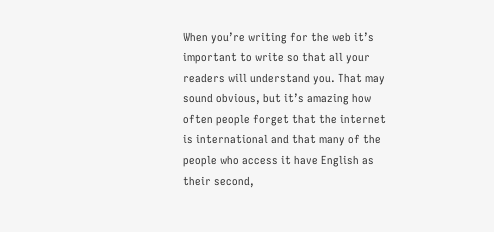When you’re writing for the web it’s important to write so that all your readers will understand you. That may sound obvious, but it’s amazing how often people forget that the internet is international and that many of the people who access it have English as their second,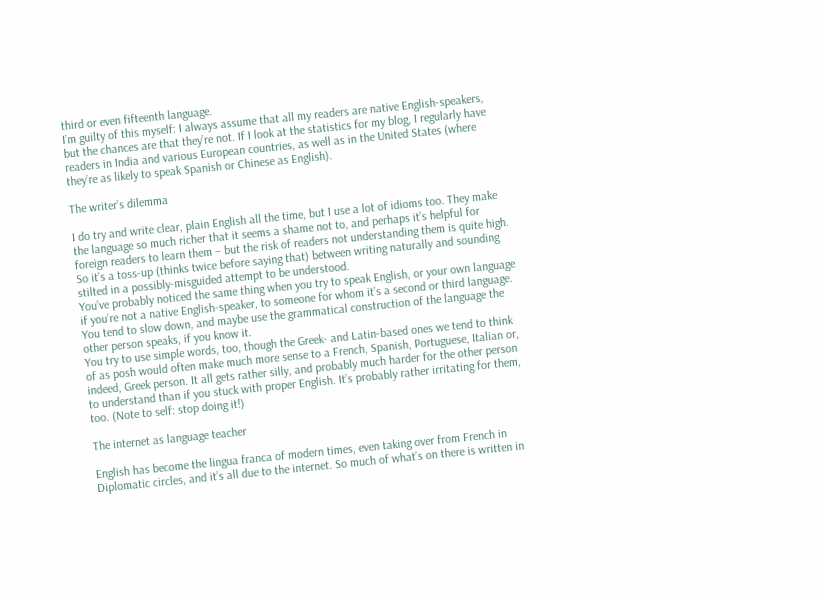third or even fifteenth language.
I’m guilty of this myself: I always assume that all my readers are native English-speakers, but the chances are that they’re not. If I look at the statistics for my blog, I regularly have readers in India and various European countries, as well as in the United States (where they’re as likely to speak Spanish or Chinese as English).

The writer’s dilemma

I do try and write clear, plain English all the time, but I use a lot of idioms too. They make the language so much richer that it seems a shame not to, and perhaps it’s helpful for foreign readers to learn them – but the risk of readers not understanding them is quite high. So it’s a toss-up (thinks twice before saying that) between writing naturally and sounding stilted in a possibly-misguided attempt to be understood.
You’ve probably noticed the same thing when you try to speak English, or your own language if you’re not a native English-speaker, to someone for whom it’s a second or third language. You tend to slow down, and maybe use the grammatical construction of the language the other person speaks, if you know it.
You try to use simple words, too, though the Greek- and Latin-based ones we tend to think of as posh would often make much more sense to a French, Spanish, Portuguese, Italian or, indeed, Greek person. It all gets rather silly, and probably much harder for the other person to understand than if you stuck with proper English. It’s probably rather irritating for them, too. (Note to self: stop doing it!)

The internet as language teacher

English has become the lingua franca of modern times, even taking over from French in Diplomatic circles, and it’s all due to the internet. So much of what’s on there is written in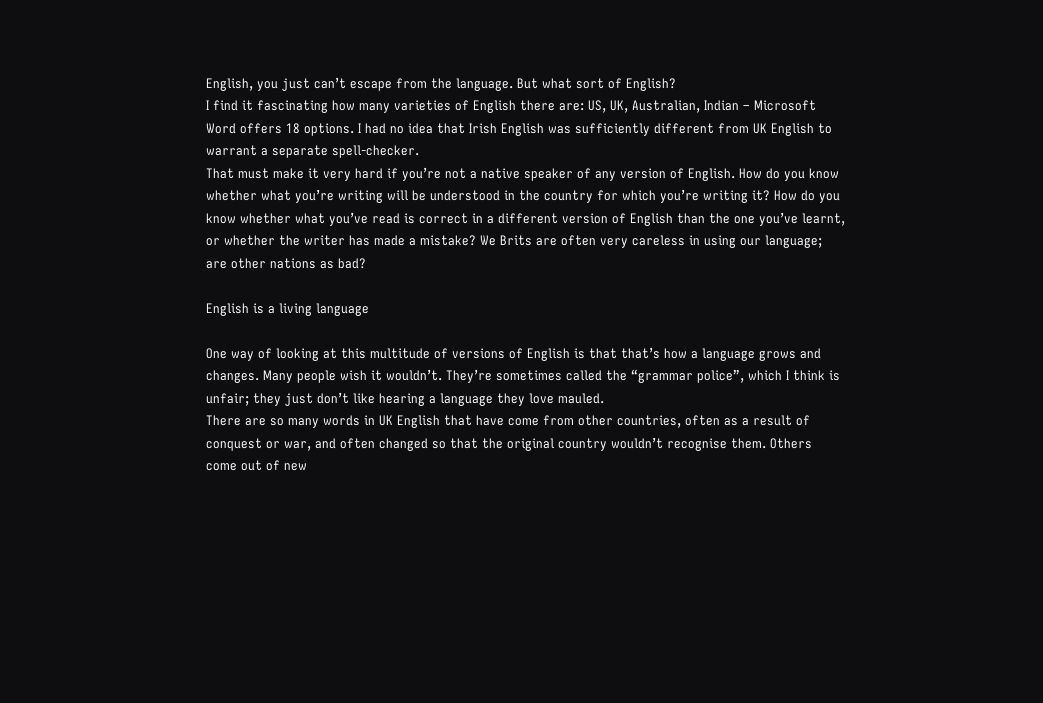English, you just can’t escape from the language. But what sort of English?
I find it fascinating how many varieties of English there are: US, UK, Australian, Indian – Microsoft Word offers 18 options. I had no idea that Irish English was sufficiently different from UK English to warrant a separate spell-checker.
That must make it very hard if you’re not a native speaker of any version of English. How do you know whether what you’re writing will be understood in the country for which you’re writing it? How do you know whether what you’ve read is correct in a different version of English than the one you’ve learnt, or whether the writer has made a mistake? We Brits are often very careless in using our language; are other nations as bad?

English is a living language

One way of looking at this multitude of versions of English is that that’s how a language grows and changes. Many people wish it wouldn’t. They’re sometimes called the “grammar police”, which I think is unfair; they just don’t like hearing a language they love mauled.
There are so many words in UK English that have come from other countries, often as a result of conquest or war, and often changed so that the original country wouldn’t recognise them. Others come out of new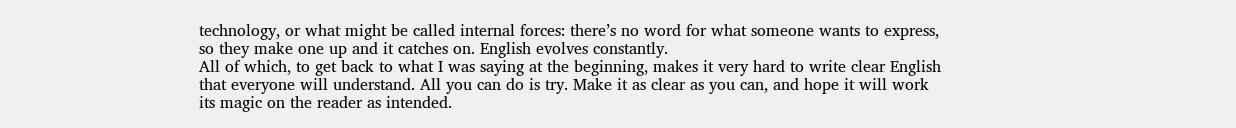technology, or what might be called internal forces: there’s no word for what someone wants to express, so they make one up and it catches on. English evolves constantly.
All of which, to get back to what I was saying at the beginning, makes it very hard to write clear English that everyone will understand. All you can do is try. Make it as clear as you can, and hope it will work its magic on the reader as intended.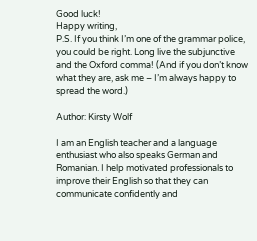Good luck!
Happy writing,
P.S. If you think I’m one of the grammar police, you could be right. Long live the subjunctive and the Oxford comma! (And if you don’t know what they are, ask me – I’m always happy to spread the word.)

Author: Kirsty Wolf

I am an English teacher and a language enthusiast who also speaks German and Romanian. I help motivated professionals to improve their English so that they can communicate confidently and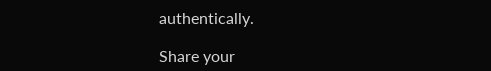authentically.

Share your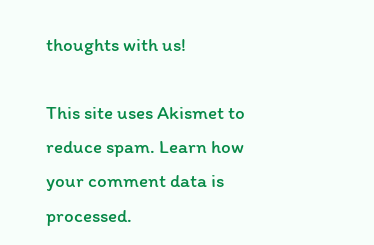thoughts with us!

This site uses Akismet to reduce spam. Learn how your comment data is processed.